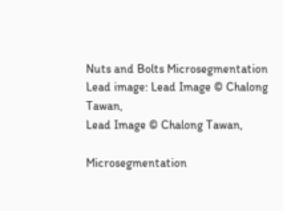Nuts and Bolts Microsegmentation Lead image: Lead Image © Chalong Tawan,
Lead Image © Chalong Tawan,

Microsegmentation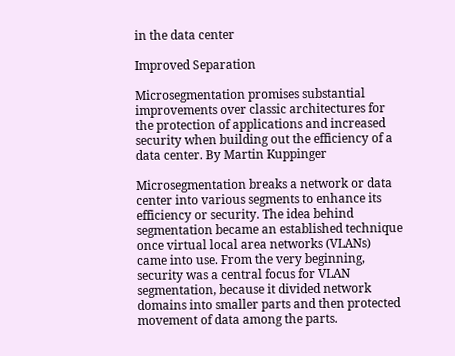in the data center

Improved Separation

Microsegmentation promises substantial improvements over classic architectures for the protection of applications and increased security when building out the efficiency of a data center. By Martin Kuppinger

Microsegmentation breaks a network or data center into various segments to enhance its efficiency or security. The idea behind segmentation became an established technique once virtual local area networks (VLANs) came into use. From the very beginning, security was a central focus for VLAN segmentation, because it divided network domains into smaller parts and then protected movement of data among the parts.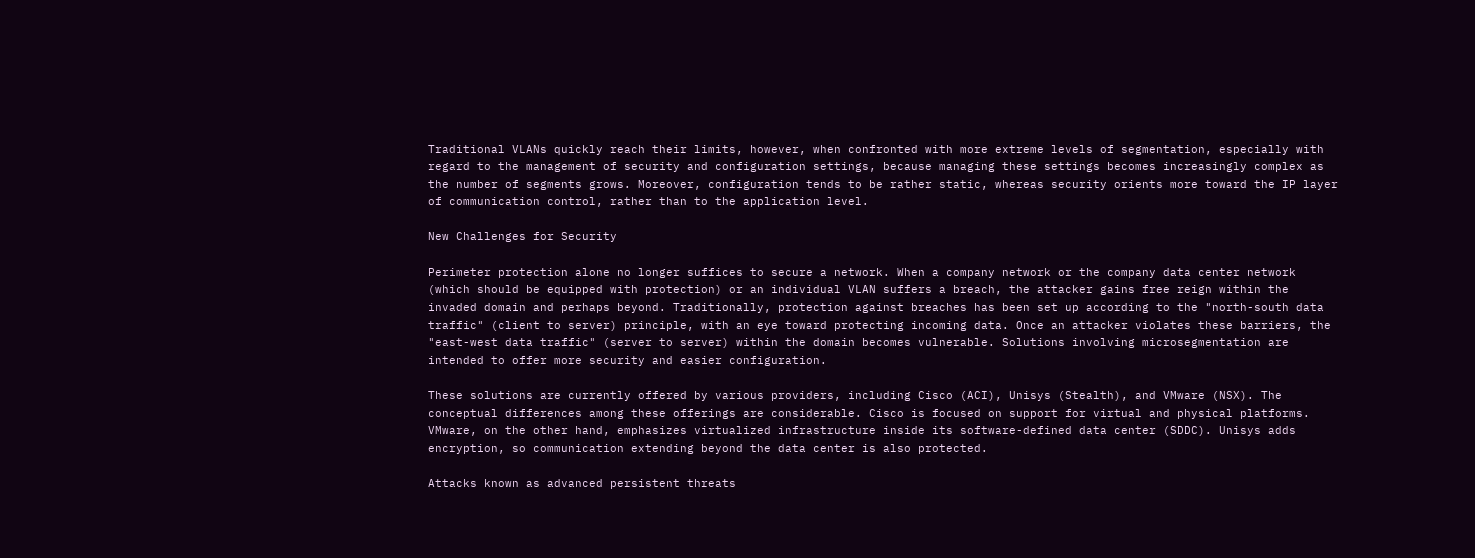Traditional VLANs quickly reach their limits, however, when confronted with more extreme levels of segmentation, especially with regard to the management of security and configuration settings, because managing these settings becomes increasingly complex as the number of segments grows. Moreover, configuration tends to be rather static, whereas security orients more toward the IP layer of communication control, rather than to the application level.

New Challenges for Security

Perimeter protection alone no longer suffices to secure a network. When a company network or the company data center network (which should be equipped with protection) or an individual VLAN suffers a breach, the attacker gains free reign within the invaded domain and perhaps beyond. Traditionally, protection against breaches has been set up according to the "north-south data traffic" (client to server) principle, with an eye toward protecting incoming data. Once an attacker violates these barriers, the "east-west data traffic" (server to server) within the domain becomes vulnerable. Solutions involving microsegmentation are intended to offer more security and easier configuration.

These solutions are currently offered by various providers, including Cisco (ACI), Unisys (Stealth), and VMware (NSX). The conceptual differences among these offerings are considerable. Cisco is focused on support for virtual and physical platforms. VMware, on the other hand, emphasizes virtualized infrastructure inside its software-defined data center (SDDC). Unisys adds encryption, so communication extending beyond the data center is also protected.

Attacks known as advanced persistent threats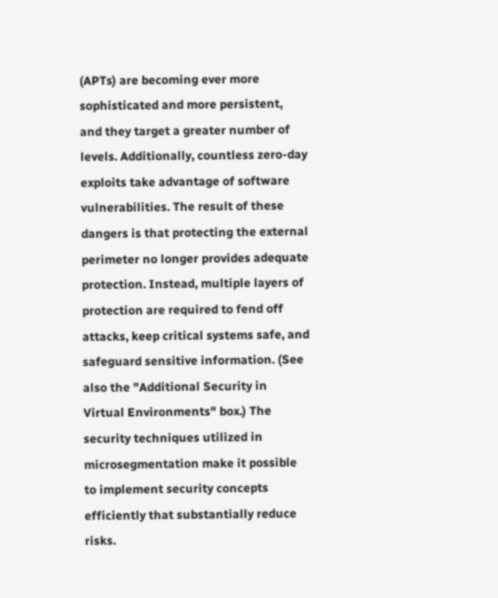(APTs) are becoming ever more sophisticated and more persistent, and they target a greater number of levels. Additionally, countless zero-day exploits take advantage of software vulnerabilities. The result of these dangers is that protecting the external perimeter no longer provides adequate protection. Instead, multiple layers of protection are required to fend off attacks, keep critical systems safe, and safeguard sensitive information. (See also the "Additional Security in Virtual Environments" box.) The security techniques utilized in microsegmentation make it possible to implement security concepts efficiently that substantially reduce risks.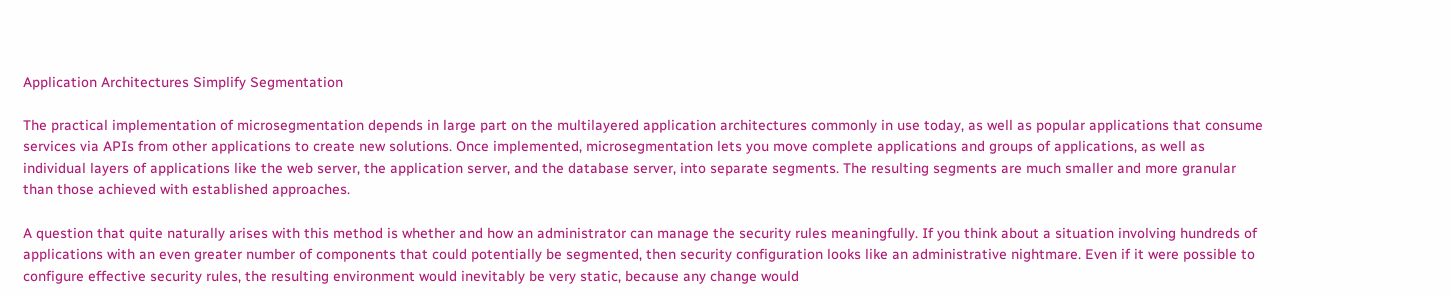Application Architectures Simplify Segmentation

The practical implementation of microsegmentation depends in large part on the multilayered application architectures commonly in use today, as well as popular applications that consume services via APIs from other applications to create new solutions. Once implemented, microsegmentation lets you move complete applications and groups of applications, as well as individual layers of applications like the web server, the application server, and the database server, into separate segments. The resulting segments are much smaller and more granular than those achieved with established approaches.

A question that quite naturally arises with this method is whether and how an administrator can manage the security rules meaningfully. If you think about a situation involving hundreds of applications with an even greater number of components that could potentially be segmented, then security configuration looks like an administrative nightmare. Even if it were possible to configure effective security rules, the resulting environment would inevitably be very static, because any change would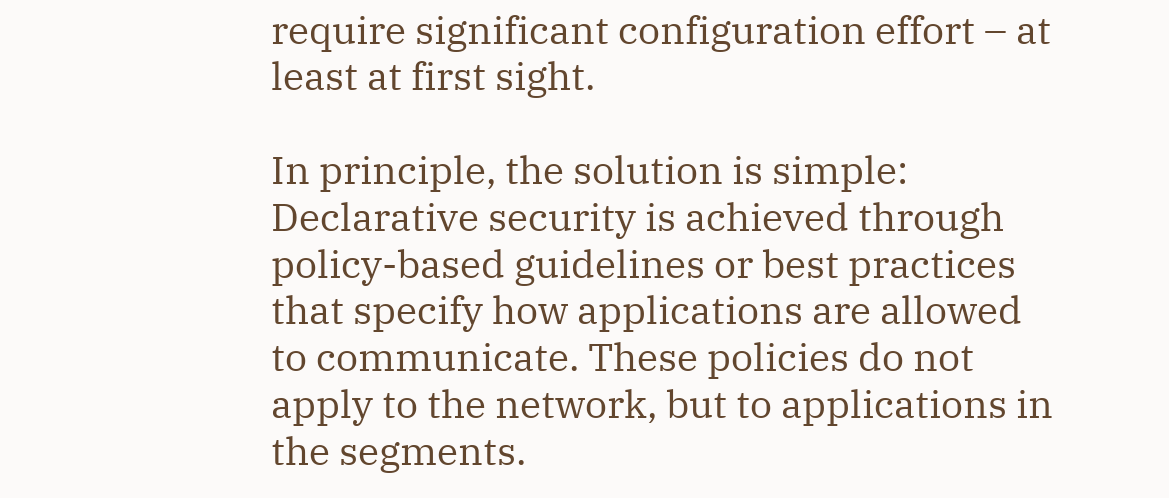require significant configuration effort – at least at first sight.

In principle, the solution is simple: Declarative security is achieved through policy-based guidelines or best practices that specify how applications are allowed to communicate. These policies do not apply to the network, but to applications in the segments.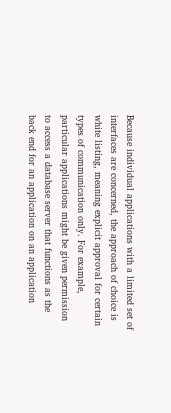Because individual applications with a limited set of interfaces are concerned, the approach of choice is white listing, meaning explicit approval for certain types of communication only. For example, particular applications might be given permission to access a database server that functions as the back end for an application on an application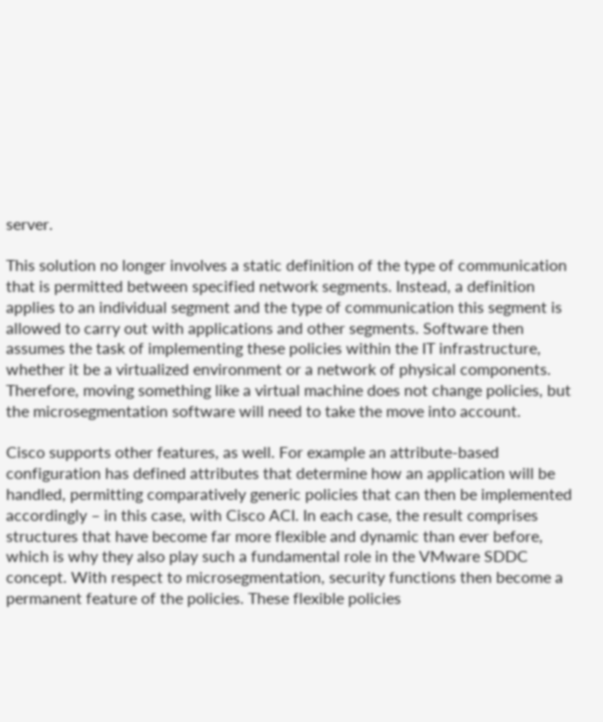server.

This solution no longer involves a static definition of the type of communication that is permitted between specified network segments. Instead, a definition applies to an individual segment and the type of communication this segment is allowed to carry out with applications and other segments. Software then assumes the task of implementing these policies within the IT infrastructure, whether it be a virtualized environment or a network of physical components. Therefore, moving something like a virtual machine does not change policies, but the microsegmentation software will need to take the move into account.

Cisco supports other features, as well. For example an attribute-based configuration has defined attributes that determine how an application will be handled, permitting comparatively generic policies that can then be implemented accordingly – in this case, with Cisco ACI. In each case, the result comprises structures that have become far more flexible and dynamic than ever before, which is why they also play such a fundamental role in the VMware SDDC concept. With respect to microsegmentation, security functions then become a permanent feature of the policies. These flexible policies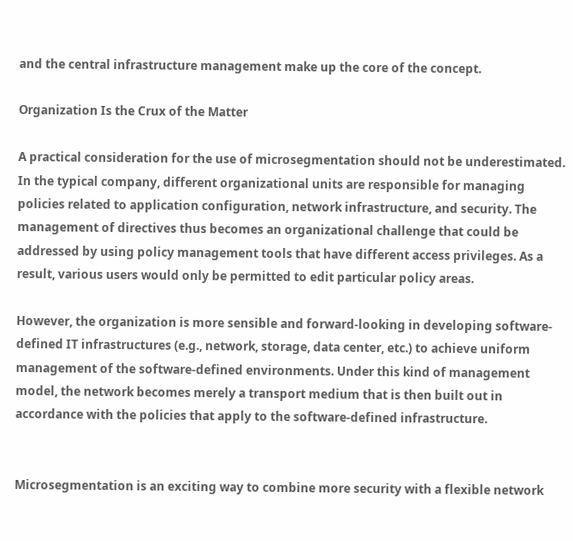and the central infrastructure management make up the core of the concept.

Organization Is the Crux of the Matter

A practical consideration for the use of microsegmentation should not be underestimated. In the typical company, different organizational units are responsible for managing policies related to application configuration, network infrastructure, and security. The management of directives thus becomes an organizational challenge that could be addressed by using policy management tools that have different access privileges. As a result, various users would only be permitted to edit particular policy areas.

However, the organization is more sensible and forward-looking in developing software-defined IT infrastructures (e.g., network, storage, data center, etc.) to achieve uniform management of the software-defined environments. Under this kind of management model, the network becomes merely a transport medium that is then built out in accordance with the policies that apply to the software-defined infrastructure.


Microsegmentation is an exciting way to combine more security with a flexible network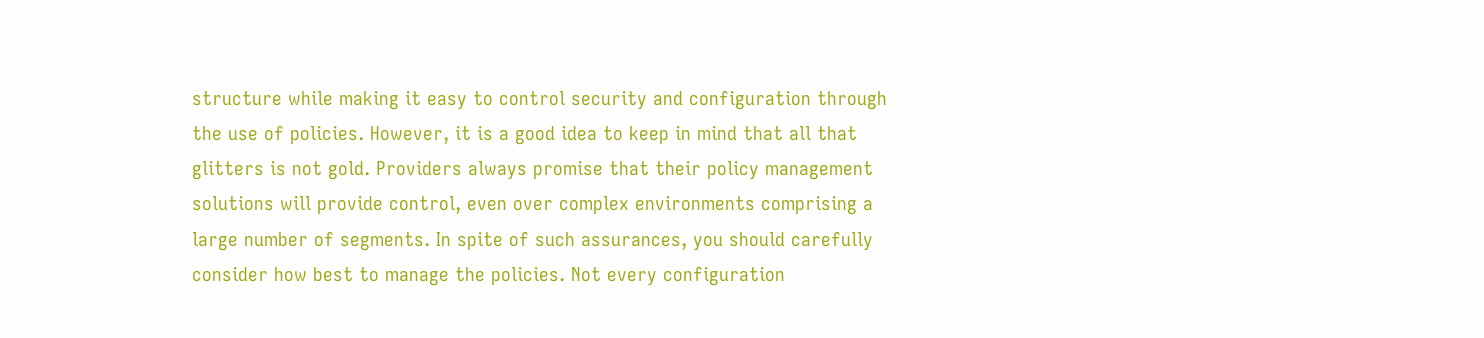structure while making it easy to control security and configuration through the use of policies. However, it is a good idea to keep in mind that all that glitters is not gold. Providers always promise that their policy management solutions will provide control, even over complex environments comprising a large number of segments. In spite of such assurances, you should carefully consider how best to manage the policies. Not every configuration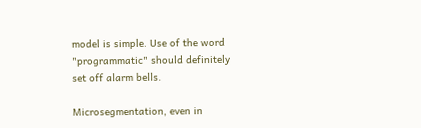model is simple. Use of the word "programmatic" should definitely set off alarm bells.

Microsegmentation, even in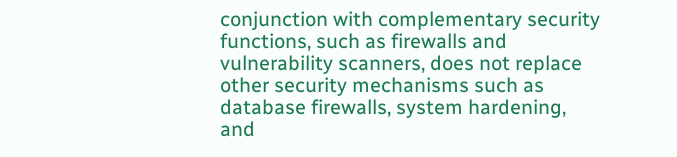conjunction with complementary security functions, such as firewalls and vulnerability scanners, does not replace other security mechanisms such as database firewalls, system hardening, and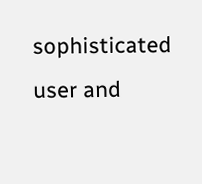sophisticated user and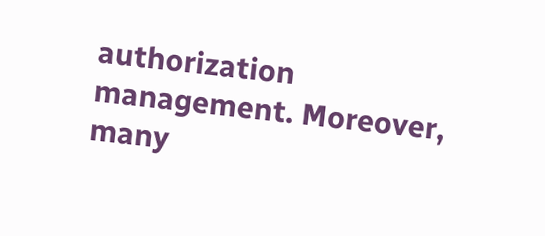authorization management. Moreover, many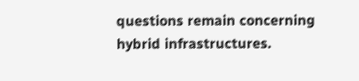questions remain concerning hybrid infrastructures.